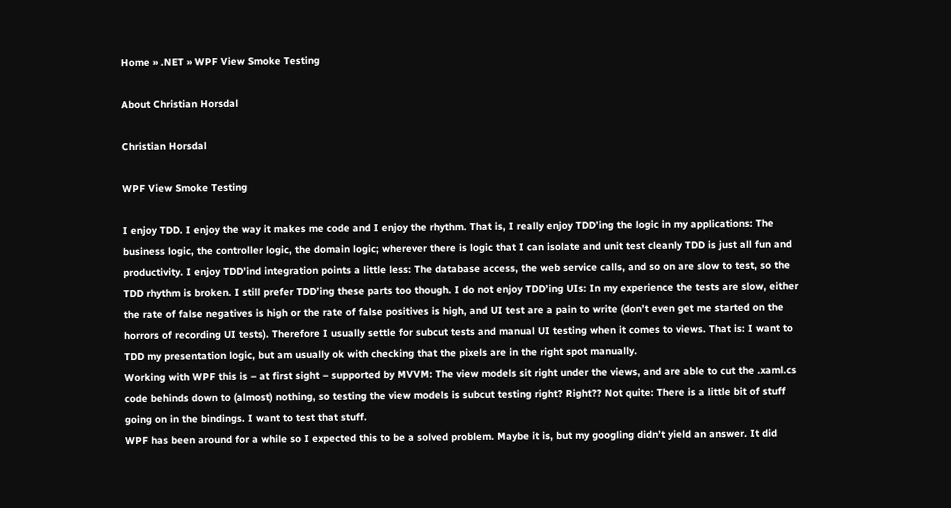Home » .NET » WPF View Smoke Testing

About Christian Horsdal

Christian Horsdal

WPF View Smoke Testing

I enjoy TDD. I enjoy the way it makes me code and I enjoy the rhythm. That is, I really enjoy TDD’ing the logic in my applications: The business logic, the controller logic, the domain logic; wherever there is logic that I can isolate and unit test cleanly TDD is just all fun and productivity. I enjoy TDD’ind integration points a little less: The database access, the web service calls, and so on are slow to test, so the TDD rhythm is broken. I still prefer TDD’ing these parts too though. I do not enjoy TDD’ing UIs: In my experience the tests are slow, either the rate of false negatives is high or the rate of false positives is high, and UI test are a pain to write (don’t even get me started on the horrors of recording UI tests). Therefore I usually settle for subcut tests and manual UI testing when it comes to views. That is: I want to TDD my presentation logic, but am usually ok with checking that the pixels are in the right spot manually.
Working with WPF this is – at first sight – supported by MVVM: The view models sit right under the views, and are able to cut the .xaml.cs code behinds down to (almost) nothing, so testing the view models is subcut testing right? Right?? Not quite: There is a little bit of stuff going on in the bindings. I want to test that stuff.
WPF has been around for a while so I expected this to be a solved problem. Maybe it is, but my googling didn’t yield an answer. It did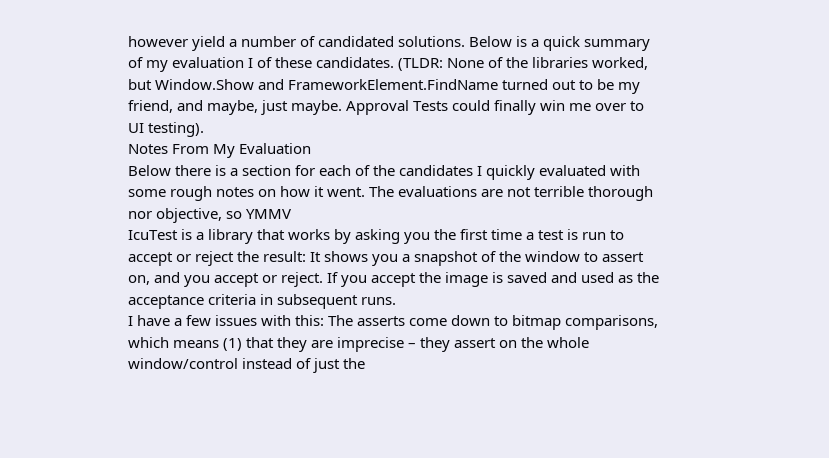however yield a number of candidated solutions. Below is a quick summary of my evaluation I of these candidates. (TLDR: None of the libraries worked, but Window.Show and FrameworkElement.FindName turned out to be my friend, and maybe, just maybe. Approval Tests could finally win me over to UI testing).
Notes From My Evaluation
Below there is a section for each of the candidates I quickly evaluated with some rough notes on how it went. The evaluations are not terrible thorough nor objective, so YMMV
IcuTest is a library that works by asking you the first time a test is run to accept or reject the result: It shows you a snapshot of the window to assert on, and you accept or reject. If you accept the image is saved and used as the acceptance criteria in subsequent runs.
I have a few issues with this: The asserts come down to bitmap comparisons, which means (1) that they are imprecise – they assert on the whole window/control instead of just the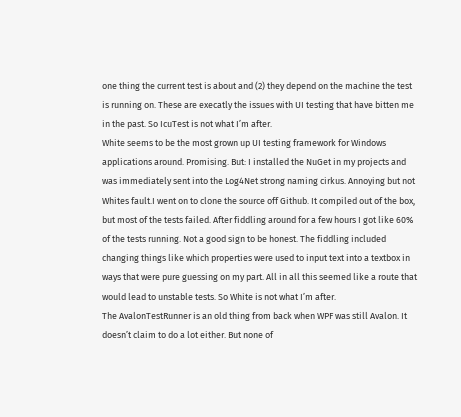one thing the current test is about and (2) they depend on the machine the test is running on. These are execatly the issues with UI testing that have bitten me in the past. So IcuTest is not what I’m after.
White seems to be the most grown up UI testing framework for Windows applications around. Promising. But: I installed the NuGet in my projects and was immediately sent into the Log4Net strong naming cirkus. Annoying but not Whites fault.I went on to clone the source off Github. It compiled out of the box, but most of the tests failed. After fiddling around for a few hours I got like 60% of the tests running. Not a good sign to be honest. The fiddling included changing things like which properties were used to input text into a textbox in ways that were pure guessing on my part. All in all this seemed like a route that would lead to unstable tests. So White is not what I’m after.
The AvalonTestRunner is an old thing from back when WPF was still Avalon. It doesn’t claim to do a lot either. But none of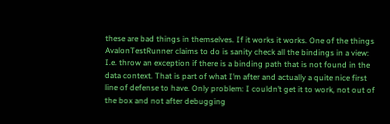these are bad things in themselves. If it works it works. One of the things AvalonTestRunner claims to do is sanity check all the bindings in a view: I.e. throw an exception if there is a binding path that is not found in the data context. That is part of what I’m after and actually a quite nice first line of defense to have. Only problem: I couldn’t get it to work, not out of the box and not after debugging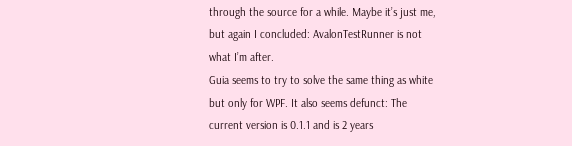through the source for a while. Maybe it’s just me, but again I concluded: AvalonTestRunner is not what I’m after.
Guia seems to try to solve the same thing as white but only for WPF. It also seems defunct: The current version is 0.1.1 and is 2 years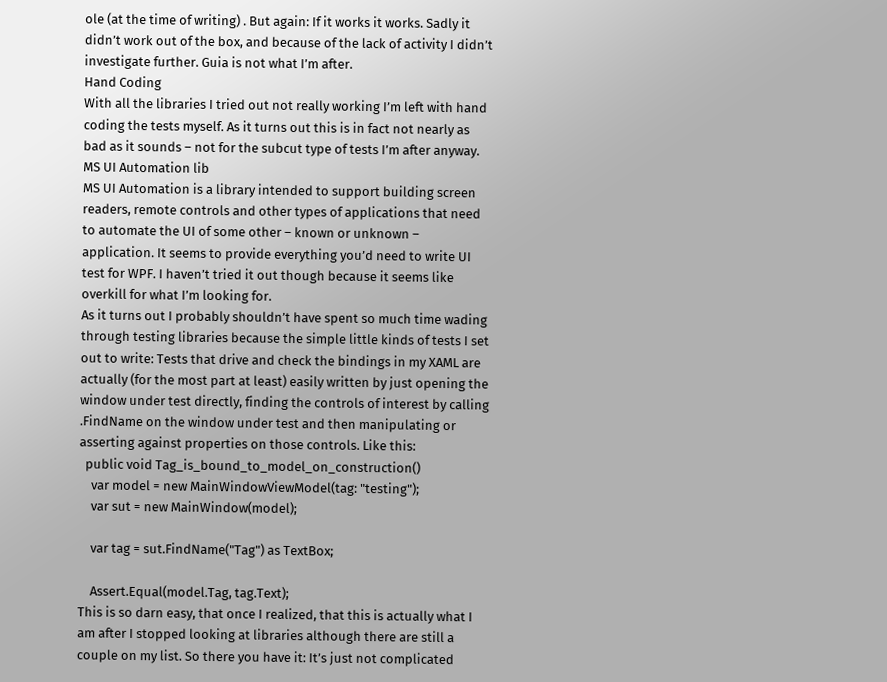ole (at the time of writing) . But again: If it works it works. Sadly it didn’t work out of the box, and because of the lack of activity I didn’t investigate further. Guia is not what I’m after.
Hand Coding
With all the libraries I tried out not really working I’m left with hand coding the tests myself. As it turns out this is in fact not nearly as bad as it sounds – not for the subcut type of tests I’m after anyway.
MS UI Automation lib
MS UI Automation is a library intended to support building screen readers, remote controls and other types of applications that need to automate the UI of some other – known or unknown – application. It seems to provide everything you’d need to write UI test for WPF. I haven’t tried it out though because it seems like overkill for what I’m looking for.
As it turns out I probably shouldn’t have spent so much time wading through testing libraries because the simple little kinds of tests I set out to write: Tests that drive and check the bindings in my XAML are actually (for the most part at least) easily written by just opening the window under test directly, finding the controls of interest by calling .FindName on the window under test and then manipulating or asserting against properties on those controls. Like this:
  public void Tag_is_bound_to_model_on_construction()
    var model = new MainWindowViewModel(tag: "testing");
    var sut = new MainWindow(model);

    var tag = sut.FindName("Tag") as TextBox;

    Assert.Equal(model.Tag, tag.Text);
This is so darn easy, that once I realized, that this is actually what I am after I stopped looking at libraries although there are still a couple on my list. So there you have it: It’s just not complicated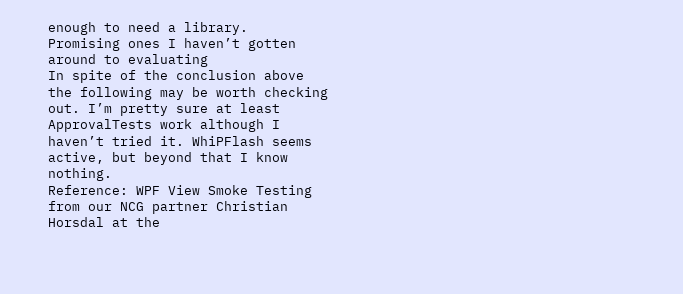enough to need a library.
Promising ones I haven’t gotten around to evaluating
In spite of the conclusion above the following may be worth checking out. I’m pretty sure at least ApprovalTests work although I haven’t tried it. WhiPFlash seems active, but beyond that I know nothing.
Reference: WPF View Smoke Testing from our NCG partner Christian Horsdal at the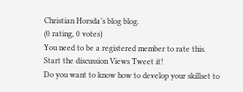Christian Horsda’s blog blog.
(0 rating, 0 votes)
You need to be a registered member to rate this.
Start the discussion Views Tweet it!
Do you want to know how to develop your skillset to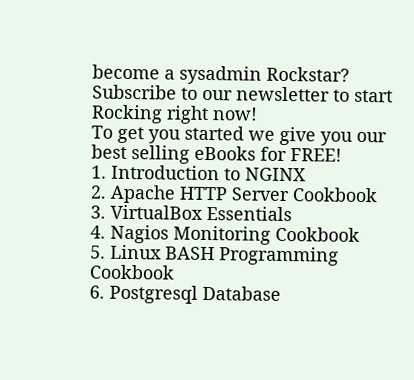become a sysadmin Rockstar?
Subscribe to our newsletter to start Rocking right now!
To get you started we give you our best selling eBooks for FREE!
1. Introduction to NGINX
2. Apache HTTP Server Cookbook
3. VirtualBox Essentials
4. Nagios Monitoring Cookbook
5. Linux BASH Programming Cookbook
6. Postgresql Database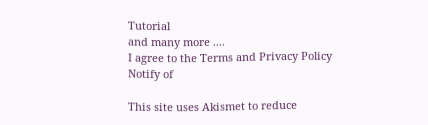Tutorial
and many more ....
I agree to the Terms and Privacy Policy
Notify of

This site uses Akismet to reduce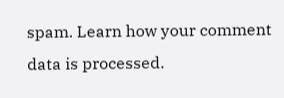spam. Learn how your comment data is processed.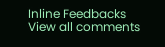Inline Feedbacks
View all comments